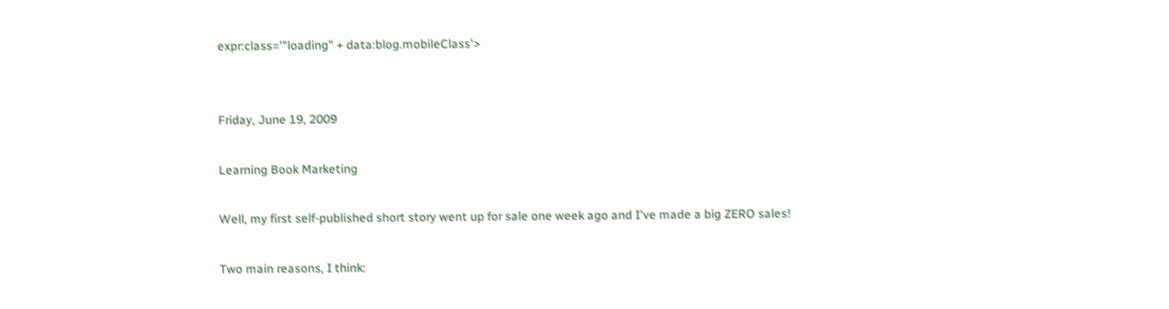expr:class='"loading" + data:blog.mobileClass'>


Friday, June 19, 2009

Learning Book Marketing

Well, my first self-published short story went up for sale one week ago and I've made a big ZERO sales!

Two main reasons, I think: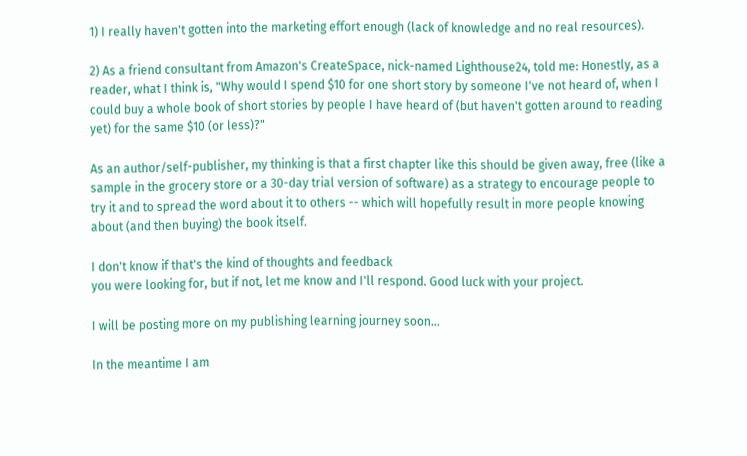1) I really haven't gotten into the marketing effort enough (lack of knowledge and no real resources).

2) As a friend consultant from Amazon's CreateSpace, nick-named Lighthouse24, told me: Honestly, as a reader, what I think is, "Why would I spend $10 for one short story by someone I've not heard of, when I could buy a whole book of short stories by people I have heard of (but haven't gotten around to reading yet) for the same $10 (or less)?"

As an author/self-publisher, my thinking is that a first chapter like this should be given away, free (like a sample in the grocery store or a 30-day trial version of software) as a strategy to encourage people to try it and to spread the word about it to others -- which will hopefully result in more people knowing about (and then buying) the book itself.

I don't know if that's the kind of thoughts and feedback
you were looking for, but if not, let me know and I'll respond. Good luck with your project.

I will be posting more on my publishing learning journey soon...

In the meantime I am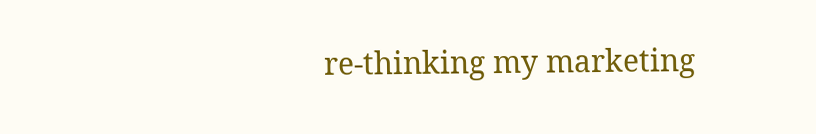re-thinking my marketing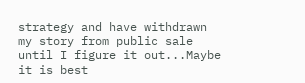strategy and have withdrawn my story from public sale until I figure it out...Maybe it is best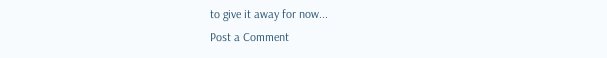to give it away for now...
Post a Comment